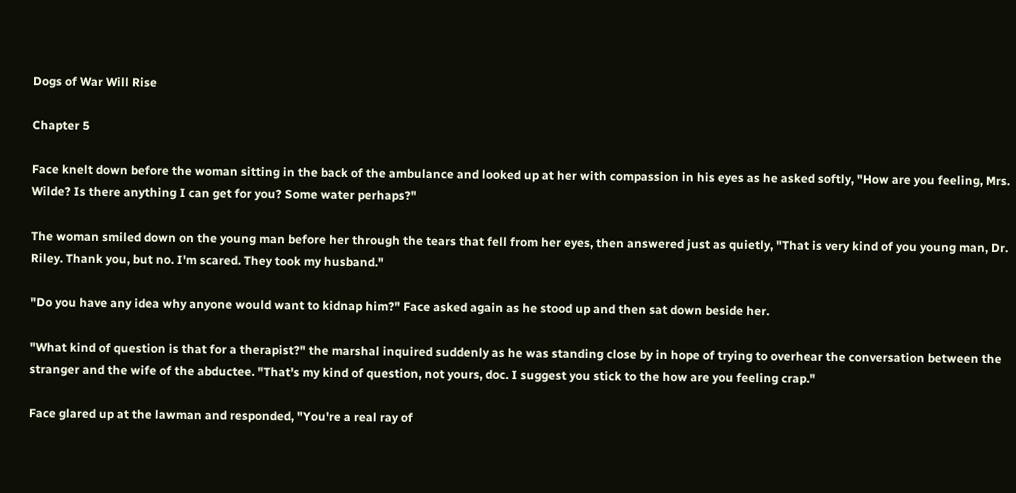Dogs of War Will Rise

Chapter 5

Face knelt down before the woman sitting in the back of the ambulance and looked up at her with compassion in his eyes as he asked softly, "How are you feeling, Mrs. Wilde? Is there anything I can get for you? Some water perhaps?"

The woman smiled down on the young man before her through the tears that fell from her eyes, then answered just as quietly, "That is very kind of you young man, Dr. Riley. Thank you, but no. I'm scared. They took my husband."

"Do you have any idea why anyone would want to kidnap him?" Face asked again as he stood up and then sat down beside her.

"What kind of question is that for a therapist?" the marshal inquired suddenly as he was standing close by in hope of trying to overhear the conversation between the stranger and the wife of the abductee. "That's my kind of question, not yours, doc. I suggest you stick to the how are you feeling crap."

Face glared up at the lawman and responded, "You're a real ray of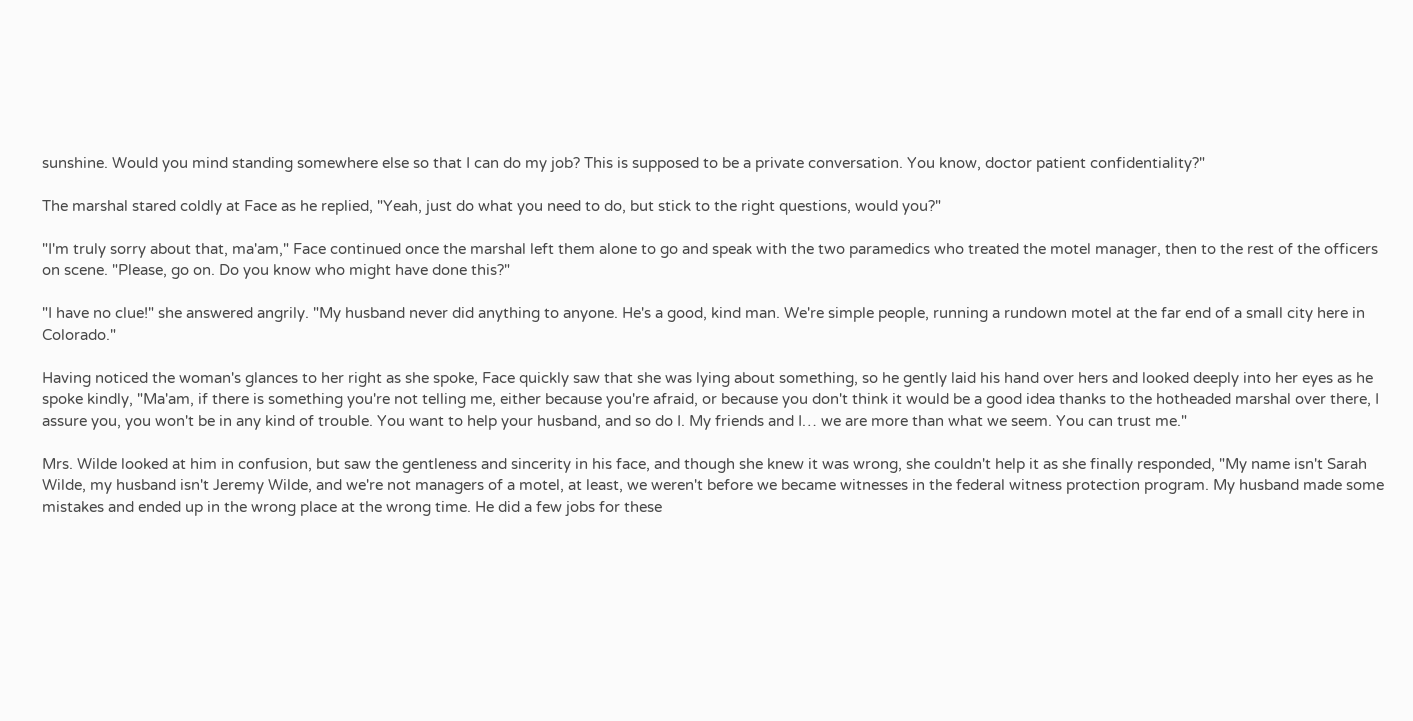sunshine. Would you mind standing somewhere else so that I can do my job? This is supposed to be a private conversation. You know, doctor patient confidentiality?"

The marshal stared coldly at Face as he replied, "Yeah, just do what you need to do, but stick to the right questions, would you?"

"I'm truly sorry about that, ma'am," Face continued once the marshal left them alone to go and speak with the two paramedics who treated the motel manager, then to the rest of the officers on scene. "Please, go on. Do you know who might have done this?"

"I have no clue!" she answered angrily. "My husband never did anything to anyone. He's a good, kind man. We're simple people, running a rundown motel at the far end of a small city here in Colorado."

Having noticed the woman's glances to her right as she spoke, Face quickly saw that she was lying about something, so he gently laid his hand over hers and looked deeply into her eyes as he spoke kindly, "Ma'am, if there is something you're not telling me, either because you're afraid, or because you don't think it would be a good idea thanks to the hotheaded marshal over there, I assure you, you won't be in any kind of trouble. You want to help your husband, and so do I. My friends and I… we are more than what we seem. You can trust me."

Mrs. Wilde looked at him in confusion, but saw the gentleness and sincerity in his face, and though she knew it was wrong, she couldn't help it as she finally responded, "My name isn't Sarah Wilde, my husband isn't Jeremy Wilde, and we're not managers of a motel, at least, we weren't before we became witnesses in the federal witness protection program. My husband made some mistakes and ended up in the wrong place at the wrong time. He did a few jobs for these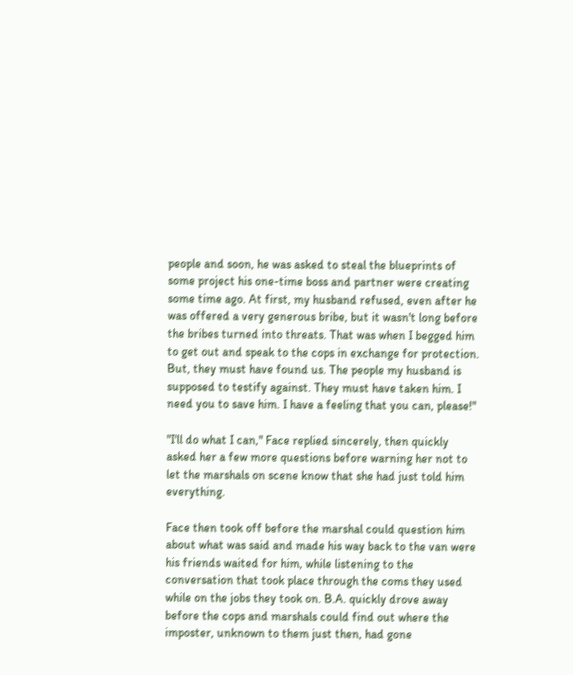people and soon, he was asked to steal the blueprints of some project his one-time boss and partner were creating some time ago. At first, my husband refused, even after he was offered a very generous bribe, but it wasn't long before the bribes turned into threats. That was when I begged him to get out and speak to the cops in exchange for protection. But, they must have found us. The people my husband is supposed to testify against. They must have taken him. I need you to save him. I have a feeling that you can, please!"

"I'll do what I can," Face replied sincerely, then quickly asked her a few more questions before warning her not to let the marshals on scene know that she had just told him everything.

Face then took off before the marshal could question him about what was said and made his way back to the van were his friends waited for him, while listening to the conversation that took place through the coms they used while on the jobs they took on. B.A. quickly drove away before the cops and marshals could find out where the imposter, unknown to them just then, had gone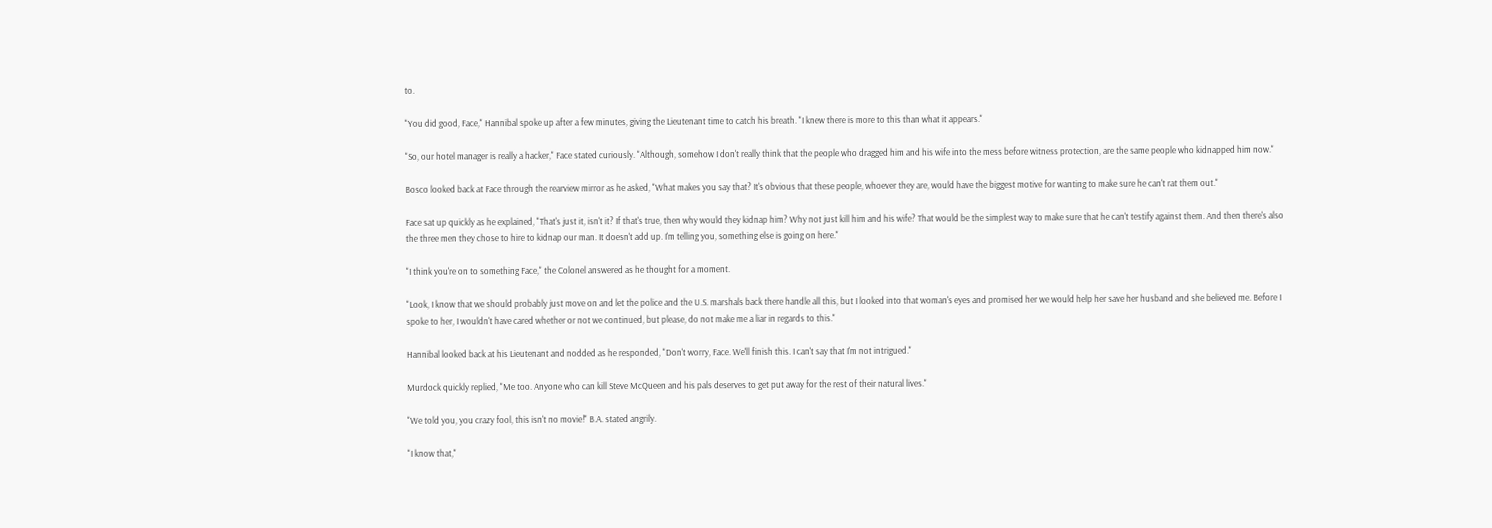to.

"You did good, Face," Hannibal spoke up after a few minutes, giving the Lieutenant time to catch his breath. "I knew there is more to this than what it appears."

"So, our hotel manager is really a hacker," Face stated curiously. "Although, somehow I don't really think that the people who dragged him and his wife into the mess before witness protection, are the same people who kidnapped him now."

Bosco looked back at Face through the rearview mirror as he asked, "What makes you say that? It's obvious that these people, whoever they are, would have the biggest motive for wanting to make sure he can't rat them out."

Face sat up quickly as he explained, "That's just it, isn't it? If that's true, then why would they kidnap him? Why not just kill him and his wife? That would be the simplest way to make sure that he can't testify against them. And then there's also the three men they chose to hire to kidnap our man. It doesn't add up. I'm telling you, something else is going on here."

"I think you're on to something Face," the Colonel answered as he thought for a moment.

"Look, I know that we should probably just move on and let the police and the U.S. marshals back there handle all this, but I looked into that woman's eyes and promised her we would help her save her husband and she believed me. Before I spoke to her, I wouldn't have cared whether or not we continued, but please, do not make me a liar in regards to this."

Hannibal looked back at his Lieutenant and nodded as he responded, "Don't worry, Face. We'll finish this. I can't say that I'm not intrigued."

Murdock quickly replied, "Me too. Anyone who can kill Steve McQueen and his pals deserves to get put away for the rest of their natural lives."

"We told you, you crazy fool, this isn't no movie!" B.A. stated angrily.

"I know that,"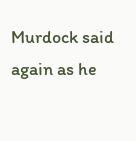Murdock said again as he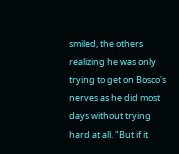smiled, the others realizing he was only trying to get on Bosco's nerves as he did most days without trying hard at all. "But if it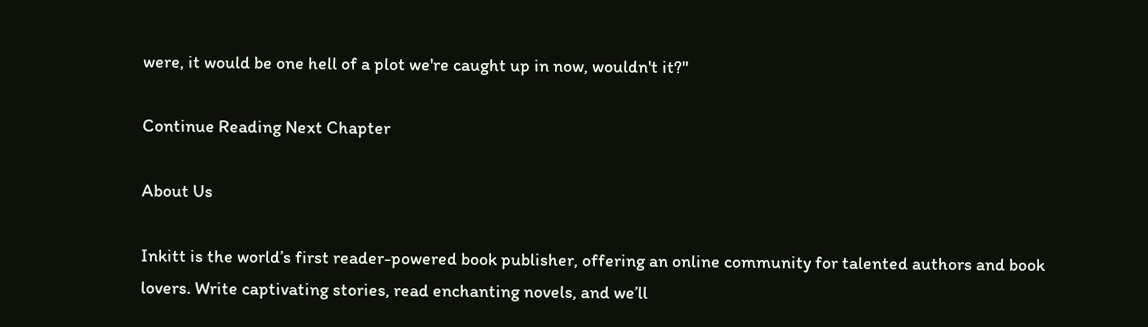were, it would be one hell of a plot we're caught up in now, wouldn't it?"

Continue Reading Next Chapter

About Us

Inkitt is the world’s first reader-powered book publisher, offering an online community for talented authors and book lovers. Write captivating stories, read enchanting novels, and we’ll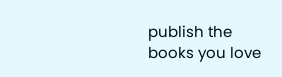publish the books you love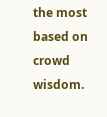the most based on crowd wisdom.